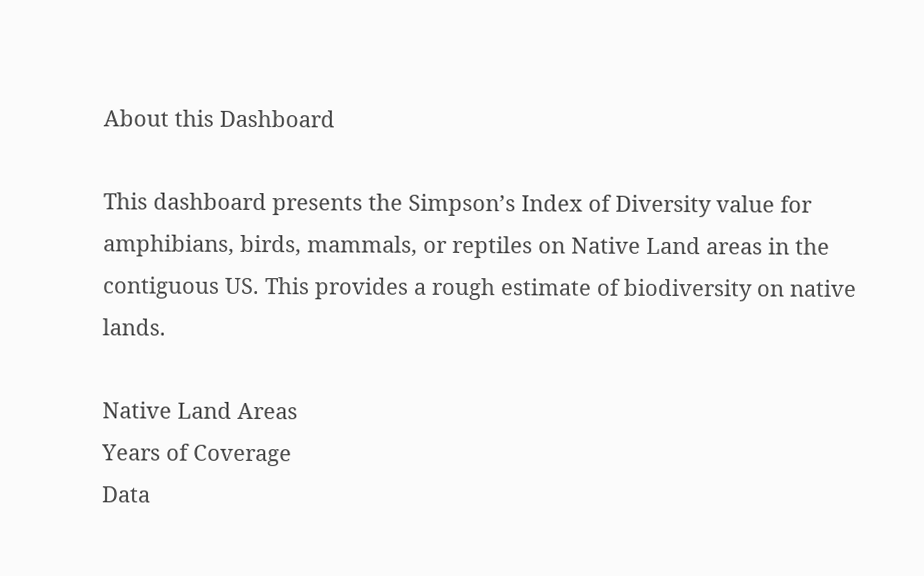About this Dashboard

This dashboard presents the Simpson’s Index of Diversity value for amphibians, birds, mammals, or reptiles on Native Land areas in the contiguous US. This provides a rough estimate of biodiversity on native lands.

Native Land Areas
Years of Coverage
Data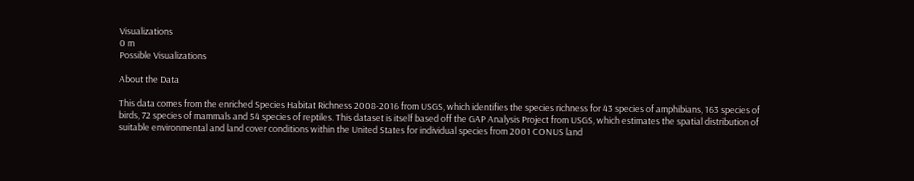Visualizations
0 m
Possible Visualizations

About the Data

This data comes from the enriched Species Habitat Richness 2008-2016 from USGS, which identifies the species richness for 43 species of amphibians, 163 species of birds, 72 species of mammals and 54 species of reptiles. This dataset is itself based off the GAP Analysis Project from USGS, which estimates the spatial distribution of suitable environmental and land cover conditions within the United States for individual species from 2001 CONUS land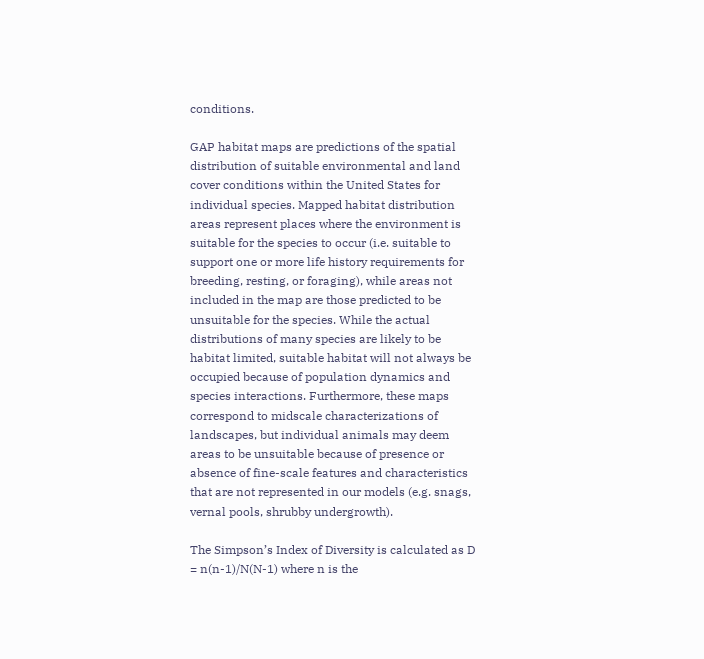conditions.

GAP habitat maps are predictions of the spatial distribution of suitable environmental and land cover conditions within the United States for individual species. Mapped habitat distribution areas represent places where the environment is suitable for the species to occur (i.e. suitable to support one or more life history requirements for breeding, resting, or foraging), while areas not included in the map are those predicted to be unsuitable for the species. While the actual distributions of many species are likely to be habitat limited, suitable habitat will not always be occupied because of population dynamics and species interactions. Furthermore, these maps correspond to midscale characterizations of landscapes, but individual animals may deem areas to be unsuitable because of presence or absence of fine-scale features and characteristics that are not represented in our models (e.g. snags, vernal pools, shrubby undergrowth).

The Simpson’s Index of Diversity is calculated as D = n(n-1)/N(N-1) where n is the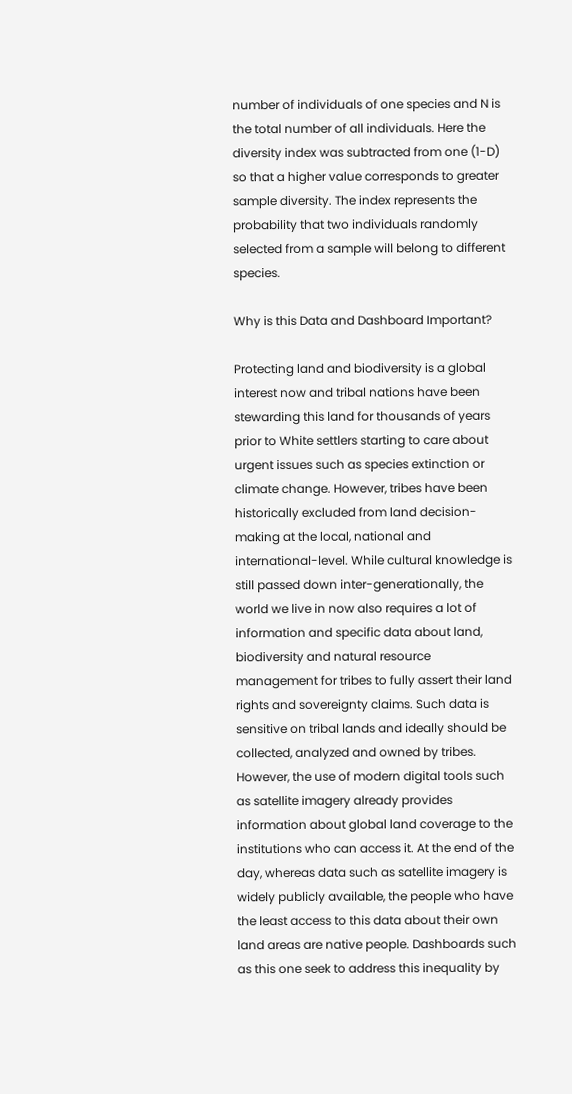number of individuals of one species and N is the total number of all individuals. Here the diversity index was subtracted from one (1-D) so that a higher value corresponds to greater sample diversity. The index represents the probability that two individuals randomly selected from a sample will belong to different species.

Why is this Data and Dashboard Important?

Protecting land and biodiversity is a global interest now and tribal nations have been stewarding this land for thousands of years prior to White settlers starting to care about urgent issues such as species extinction or climate change. However, tribes have been historically excluded from land decision-making at the local, national and international-level. While cultural knowledge is still passed down inter-generationally, the world we live in now also requires a lot of information and specific data about land, biodiversity and natural resource management for tribes to fully assert their land rights and sovereignty claims. Such data is sensitive on tribal lands and ideally should be collected, analyzed and owned by tribes. However, the use of modern digital tools such as satellite imagery already provides information about global land coverage to the institutions who can access it. At the end of the day, whereas data such as satellite imagery is widely publicly available, the people who have the least access to this data about their own land areas are native people. Dashboards such as this one seek to address this inequality by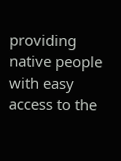providing native people with easy access to the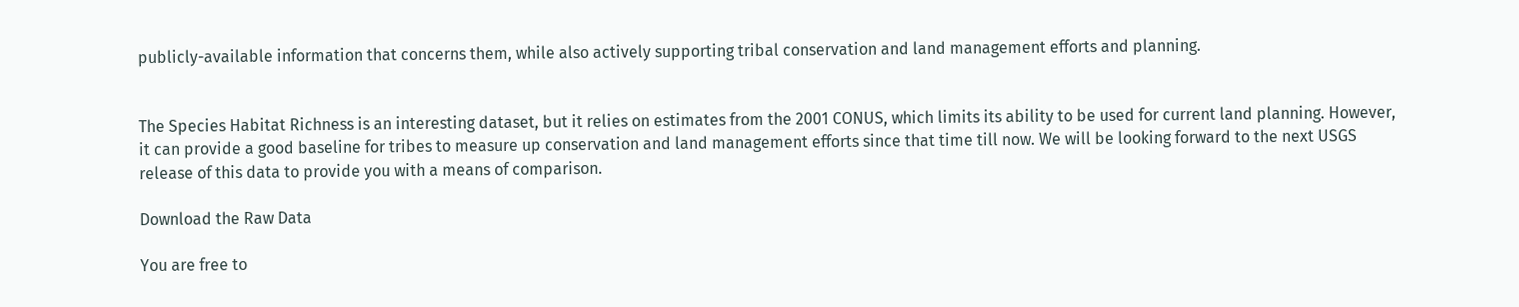publicly-available information that concerns them, while also actively supporting tribal conservation and land management efforts and planning.


The Species Habitat Richness is an interesting dataset, but it relies on estimates from the 2001 CONUS, which limits its ability to be used for current land planning. However, it can provide a good baseline for tribes to measure up conservation and land management efforts since that time till now. We will be looking forward to the next USGS release of this data to provide you with a means of comparison.

Download the Raw Data

You are free to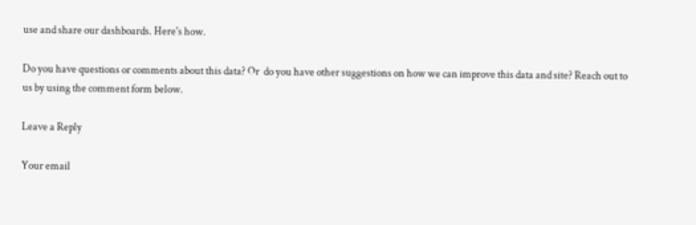use and share our dashboards. Here's how.

Do you have questions or comments about this data? Or  do you have other suggestions on how we can improve this data and site? Reach out to us by using the comment form below.

Leave a Reply

Your email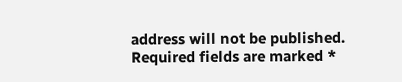address will not be published. Required fields are marked *